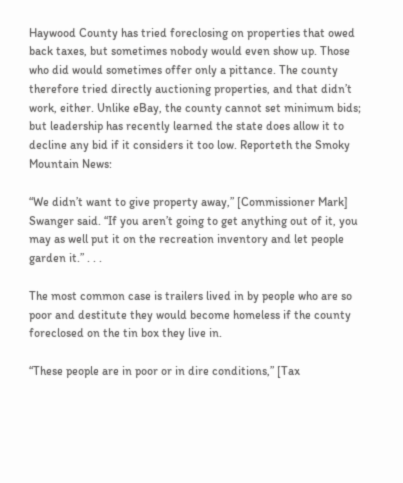Haywood County has tried foreclosing on properties that owed back taxes, but sometimes nobody would even show up. Those who did would sometimes offer only a pittance. The county therefore tried directly auctioning properties, and that didn’t work, either. Unlike eBay, the county cannot set minimum bids; but leadership has recently learned the state does allow it to decline any bid if it considers it too low. Reporteth the Smoky Mountain News:

“We didn’t want to give property away,” [Commissioner Mark] Swanger said. “If you aren’t going to get anything out of it, you may as well put it on the recreation inventory and let people garden it.” . . .

The most common case is trailers lived in by people who are so poor and destitute they would become homeless if the county foreclosed on the tin box they live in.

“These people are in poor or in dire conditions,” [Tax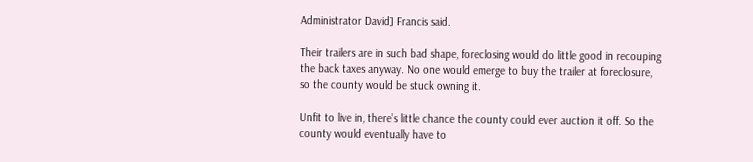Administrator David] Francis said.

Their trailers are in such bad shape, foreclosing would do little good in recouping the back taxes anyway. No one would emerge to buy the trailer at foreclosure, so the county would be stuck owning it.

Unfit to live in, there’s little chance the county could ever auction it off. So the county would eventually have to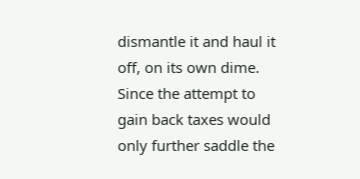dismantle it and haul it off, on its own dime. Since the attempt to gain back taxes would only further saddle the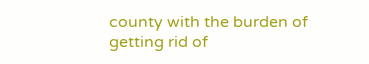county with the burden of getting rid of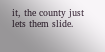it, the county just lets them slide.